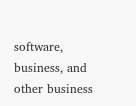software, business, and other business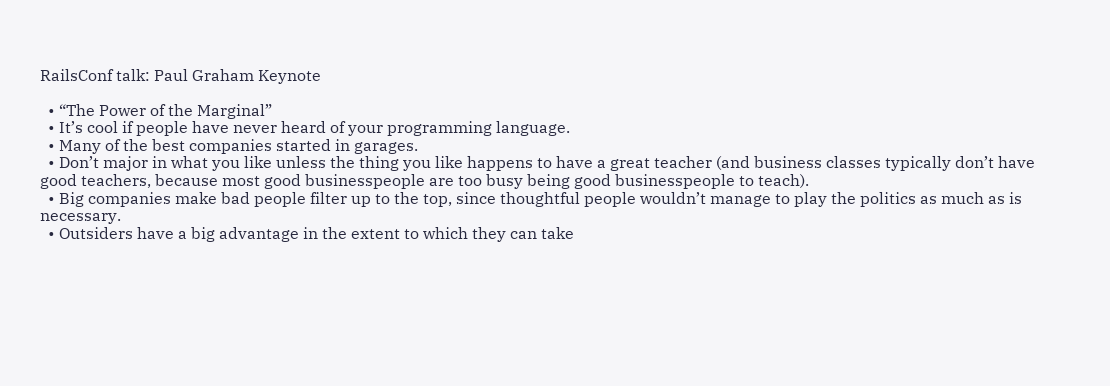RailsConf talk: Paul Graham Keynote

  • “The Power of the Marginal”
  • It’s cool if people have never heard of your programming language.
  • Many of the best companies started in garages.
  • Don’t major in what you like unless the thing you like happens to have a great teacher (and business classes typically don’t have good teachers, because most good businesspeople are too busy being good businesspeople to teach).
  • Big companies make bad people filter up to the top, since thoughtful people wouldn’t manage to play the politics as much as is necessary.
  • Outsiders have a big advantage in the extent to which they can take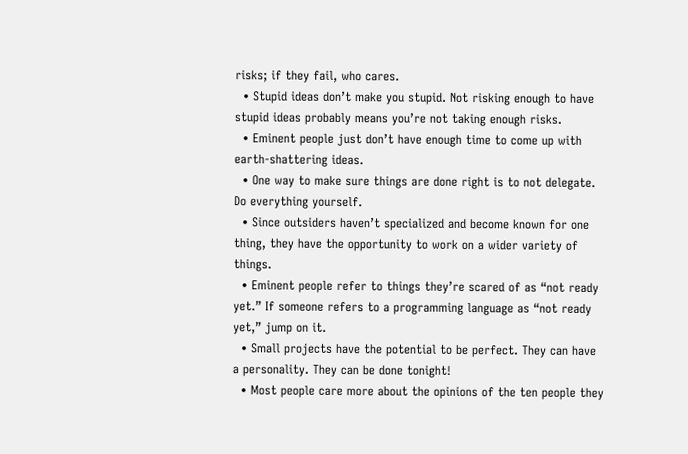risks; if they fail, who cares.
  • Stupid ideas don’t make you stupid. Not risking enough to have stupid ideas probably means you’re not taking enough risks.
  • Eminent people just don’t have enough time to come up with earth-shattering ideas.
  • One way to make sure things are done right is to not delegate. Do everything yourself.
  • Since outsiders haven’t specialized and become known for one thing, they have the opportunity to work on a wider variety of things.
  • Eminent people refer to things they’re scared of as “not ready yet.” If someone refers to a programming language as “not ready yet,” jump on it.
  • Small projects have the potential to be perfect. They can have a personality. They can be done tonight!
  • Most people care more about the opinions of the ten people they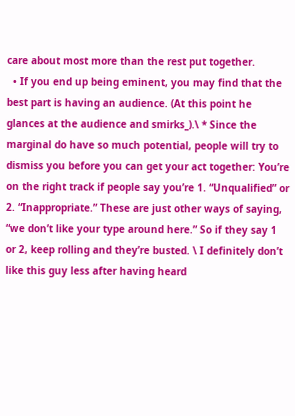care about most more than the rest put together.
  • If you end up being eminent, you may find that the best part is having an audience. (At this point he glances at the audience and smirks_).\ * Since the marginal do have so much potential, people will try to dismiss you before you can get your act together: You’re on the right track if people say you’re 1. “Unqualified” or 2. “Inappropriate.” These are just other ways of saying, “we don’t like your type around here.” So if they say 1 or 2, keep rolling and they’re busted. \ I definitely don’t like this guy less after having heard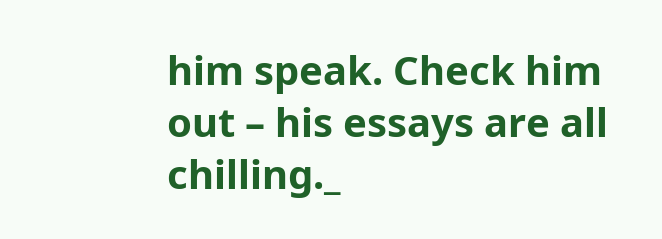him speak. Check him out – his essays are all chilling._